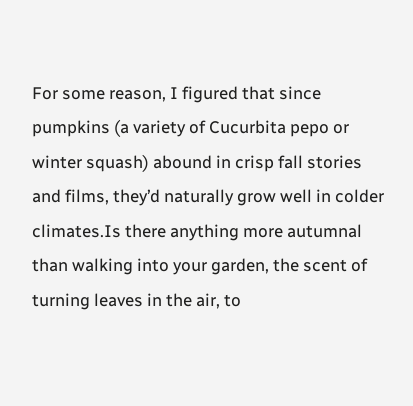For some reason, I figured that since pumpkins (a variety of Cucurbita pepo or winter squash) abound in crisp fall stories and films, they’d naturally grow well in colder climates.Is there anything more autumnal than walking into your garden, the scent of turning leaves in the air, to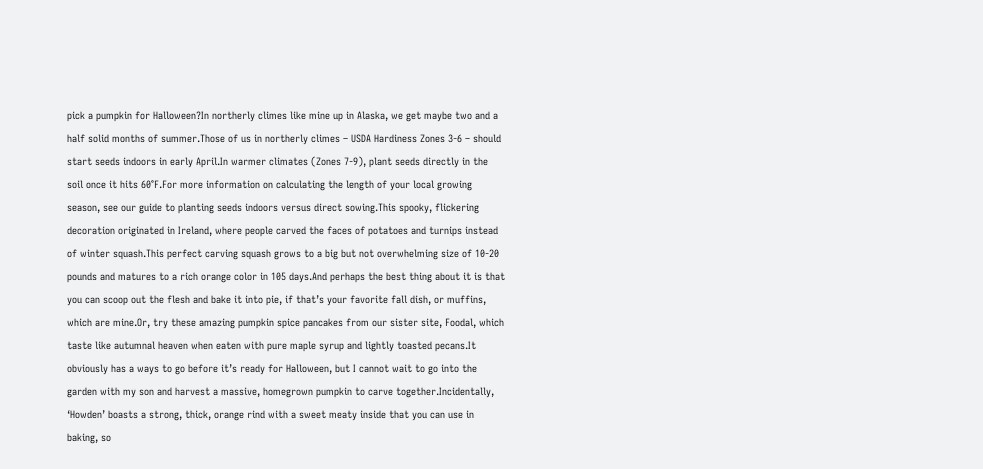pick a pumpkin for Halloween?In northerly climes like mine up in Alaska, we get maybe two and a half solid months of summer.Those of us in northerly climes – USDA Hardiness Zones 3-6 – should start seeds indoors in early April.In warmer climates (Zones 7-9), plant seeds directly in the soil once it hits 60°F.For more information on calculating the length of your local growing season, see our guide to planting seeds indoors versus direct sowing.This spooky, flickering decoration originated in Ireland, where people carved the faces of potatoes and turnips instead of winter squash.This perfect carving squash grows to a big but not overwhelming size of 10-20 pounds and matures to a rich orange color in 105 days.And perhaps the best thing about it is that you can scoop out the flesh and bake it into pie, if that’s your favorite fall dish, or muffins, which are mine.Or, try these amazing pumpkin spice pancakes from our sister site, Foodal, which taste like autumnal heaven when eaten with pure maple syrup and lightly toasted pecans.It obviously has a ways to go before it’s ready for Halloween, but I cannot wait to go into the garden with my son and harvest a massive, homegrown pumpkin to carve together.Incidentally, ‘Howden’ boasts a strong, thick, orange rind with a sweet meaty inside that you can use in baking, so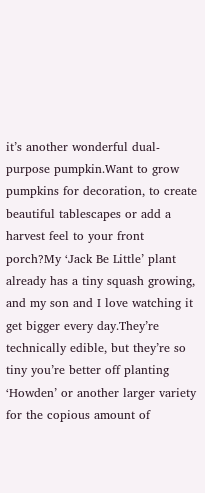it’s another wonderful dual-purpose pumpkin.Want to grow pumpkins for decoration, to create beautiful tablescapes or add a harvest feel to your front porch?My ‘Jack Be Little’ plant already has a tiny squash growing, and my son and I love watching it get bigger every day.They’re technically edible, but they’re so tiny you’re better off planting ‘Howden’ or another larger variety for the copious amount of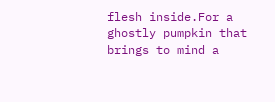flesh inside.For a ghostly pumpkin that brings to mind a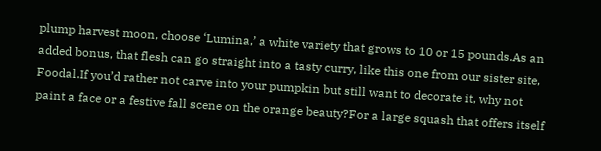plump harvest moon, choose ‘Lumina,’ a white variety that grows to 10 or 15 pounds.As an added bonus, that flesh can go straight into a tasty curry, like this one from our sister site, Foodal.If you’d rather not carve into your pumpkin but still want to decorate it, why not paint a face or a festive fall scene on the orange beauty?For a large squash that offers itself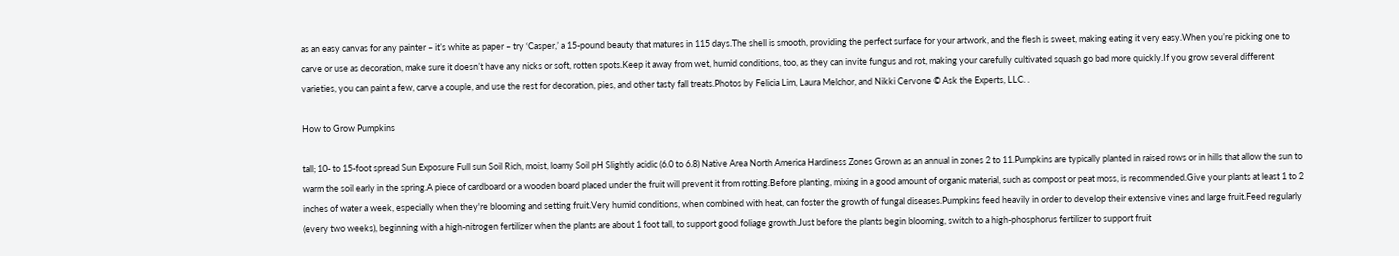as an easy canvas for any painter – it’s white as paper – try ‘Casper,’ a 15-pound beauty that matures in 115 days.The shell is smooth, providing the perfect surface for your artwork, and the flesh is sweet, making eating it very easy.When you’re picking one to carve or use as decoration, make sure it doesn’t have any nicks or soft, rotten spots.Keep it away from wet, humid conditions, too, as they can invite fungus and rot, making your carefully cultivated squash go bad more quickly.If you grow several different varieties, you can paint a few, carve a couple, and use the rest for decoration, pies, and other tasty fall treats.Photos by Felicia Lim, Laura Melchor, and Nikki Cervone © Ask the Experts, LLC. .

How to Grow Pumpkins

tall; 10- to 15-foot spread Sun Exposure Full sun Soil Rich, moist, loamy Soil pH Slightly acidic (6.0 to 6.8) Native Area North America Hardiness Zones Grown as an annual in zones 2 to 11.Pumpkins are typically planted in raised rows or in hills that allow the sun to warm the soil early in the spring.A piece of cardboard or a wooden board placed under the fruit will prevent it from rotting.Before planting, mixing in a good amount of organic material, such as compost or peat moss, is recommended.Give your plants at least 1 to 2 inches of water a week, especially when they're blooming and setting fruit.Very humid conditions, when combined with heat, can foster the growth of fungal diseases.Pumpkins feed heavily in order to develop their extensive vines and large fruit.Feed regularly (every two weeks), beginning with a high-nitrogen fertilizer when the plants are about 1 foot tall, to support good foliage growth.Just before the plants begin blooming, switch to a high-phosphorus fertilizer to support fruit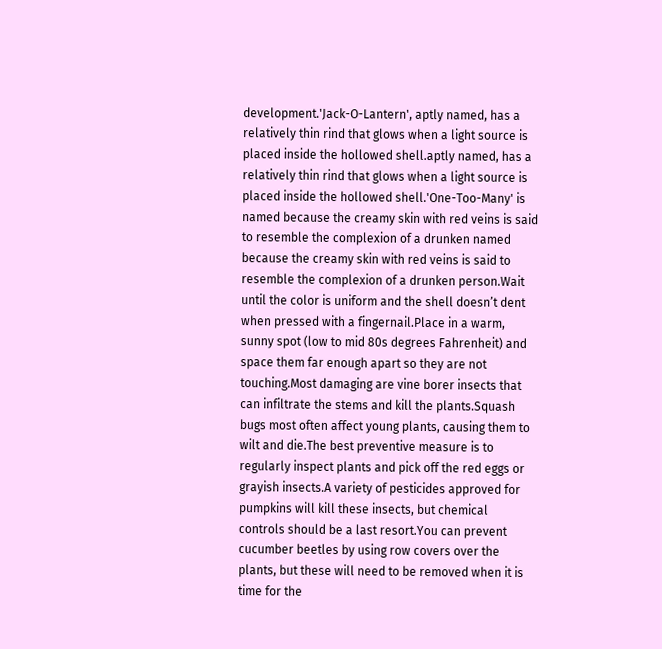development.'Jack-O-Lantern', aptly named, has a relatively thin rind that glows when a light source is placed inside the hollowed shell.aptly named, has a relatively thin rind that glows when a light source is placed inside the hollowed shell.'One-Too-Many' is named because the creamy skin with red veins is said to resemble the complexion of a drunken named because the creamy skin with red veins is said to resemble the complexion of a drunken person.Wait until the color is uniform and the shell doesn’t dent when pressed with a fingernail.Place in a warm, sunny spot (low to mid 80s degrees Fahrenheit) and space them far enough apart so they are not touching.Most damaging are vine borer insects that can infiltrate the stems and kill the plants.Squash bugs most often affect young plants, causing them to wilt and die.The best preventive measure is to regularly inspect plants and pick off the red eggs or grayish insects.A variety of pesticides approved for pumpkins will kill these insects, but chemical controls should be a last resort.You can prevent cucumber beetles by using row covers over the plants, but these will need to be removed when it is time for the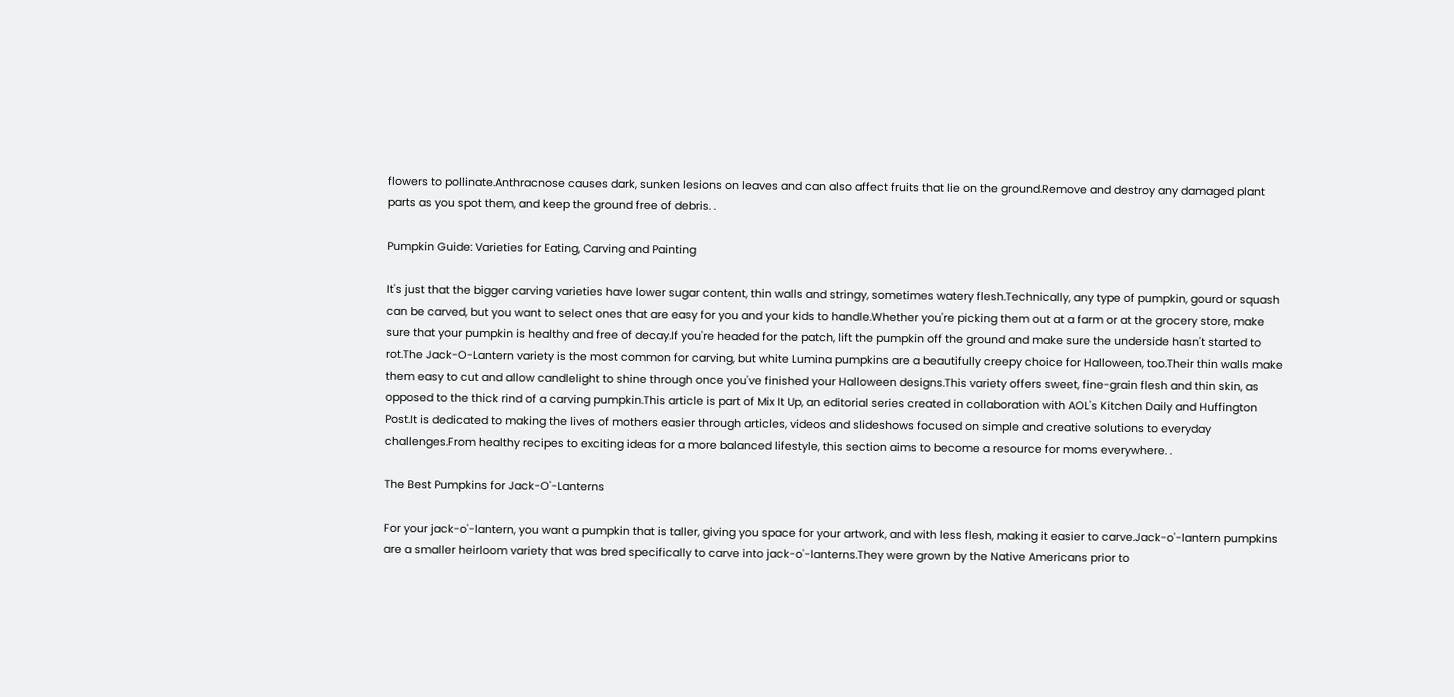flowers to pollinate.Anthracnose causes dark, sunken lesions on leaves and can also affect fruits that lie on the ground.Remove and destroy any damaged plant parts as you spot them, and keep the ground free of debris. .

Pumpkin Guide: Varieties for Eating, Carving and Painting

It's just that the bigger carving varieties have lower sugar content, thin walls and stringy, sometimes watery flesh.Technically, any type of pumpkin, gourd or squash can be carved, but you want to select ones that are easy for you and your kids to handle.Whether you're picking them out at a farm or at the grocery store, make sure that your pumpkin is healthy and free of decay.If you're headed for the patch, lift the pumpkin off the ground and make sure the underside hasn't started to rot.The Jack-O-Lantern variety is the most common for carving, but white Lumina pumpkins are a beautifully creepy choice for Halloween, too.Their thin walls make them easy to cut and allow candlelight to shine through once you've finished your Halloween designs.This variety offers sweet, fine-grain flesh and thin skin, as opposed to the thick rind of a carving pumpkin.This article is part of Mix It Up, an editorial series created in collaboration with AOL's Kitchen Daily and Huffington Post.It is dedicated to making the lives of mothers easier through articles, videos and slideshows focused on simple and creative solutions to everyday challenges.From healthy recipes to exciting ideas for a more balanced lifestyle, this section aims to become a resource for moms everywhere. .

The Best Pumpkins for Jack-O'-Lanterns

For your jack-o'-lantern, you want a pumpkin that is taller, giving you space for your artwork, and with less flesh, making it easier to carve.Jack-o'-lantern pumpkins are a smaller heirloom variety that was bred specifically to carve into jack-o'-lanterns.They were grown by the Native Americans prior to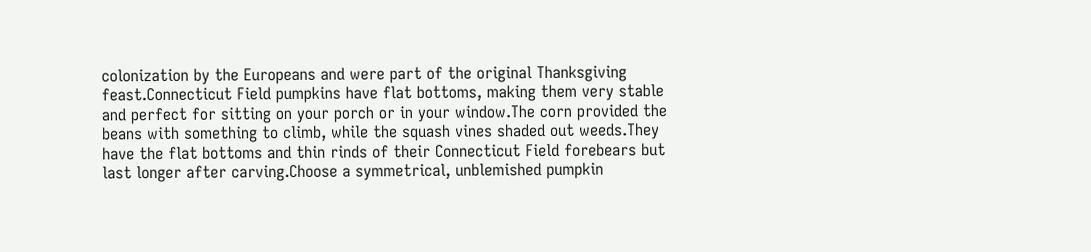colonization by the Europeans and were part of the original Thanksgiving feast.Connecticut Field pumpkins have flat bottoms, making them very stable and perfect for sitting on your porch or in your window.The corn provided the beans with something to climb, while the squash vines shaded out weeds.They have the flat bottoms and thin rinds of their Connecticut Field forebears but last longer after carving.Choose a symmetrical, unblemished pumpkin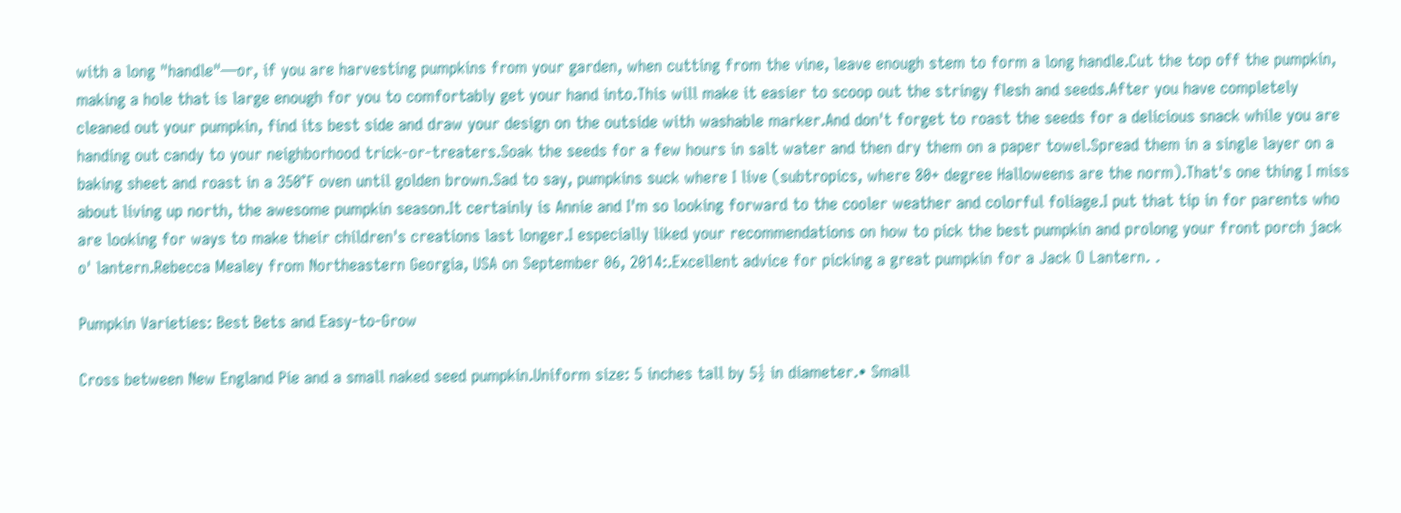with a long "handle"—or, if you are harvesting pumpkins from your garden, when cutting from the vine, leave enough stem to form a long handle.Cut the top off the pumpkin, making a hole that is large enough for you to comfortably get your hand into.This will make it easier to scoop out the stringy flesh and seeds.After you have completely cleaned out your pumpkin, find its best side and draw your design on the outside with washable marker.And don't forget to roast the seeds for a delicious snack while you are handing out candy to your neighborhood trick-or-treaters.Soak the seeds for a few hours in salt water and then dry them on a paper towel.Spread them in a single layer on a baking sheet and roast in a 350°F oven until golden brown.Sad to say, pumpkins suck where I live (subtropics, where 80+ degree Halloweens are the norm).That's one thing I miss about living up north, the awesome pumpkin season.It certainly is Annie and I'm so looking forward to the cooler weather and colorful foliage.I put that tip in for parents who are looking for ways to make their children's creations last longer.I especially liked your recommendations on how to pick the best pumpkin and prolong your front porch jack o' lantern.Rebecca Mealey from Northeastern Georgia, USA on September 06, 2014:.Excellent advice for picking a great pumpkin for a Jack O Lantern. .

Pumpkin Varieties: Best Bets and Easy-to-Grow

Cross between New England Pie and a small naked seed pumpkin.Uniform size: 5 inches tall by 5½ in diameter.• Small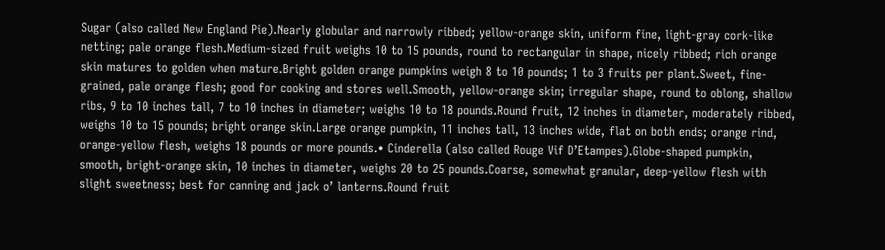Sugar (also called New England Pie).Nearly globular and narrowly ribbed; yellow-orange skin, uniform fine, light-gray cork-like netting; pale orange flesh.Medium-sized fruit weighs 10 to 15 pounds, round to rectangular in shape, nicely ribbed; rich orange skin matures to golden when mature.Bright golden orange pumpkins weigh 8 to 10 pounds; 1 to 3 fruits per plant.Sweet, fine-grained, pale orange flesh; good for cooking and stores well.Smooth, yellow-orange skin; irregular shape, round to oblong, shallow ribs, 9 to 10 inches tall, 7 to 10 inches in diameter; weighs 10 to 18 pounds.Round fruit, 12 inches in diameter, moderately ribbed, weighs 10 to 15 pounds; bright orange skin.Large orange pumpkin, 11 inches tall, 13 inches wide, flat on both ends; orange rind, orange-yellow flesh, weighs 18 pounds or more pounds.• Cinderella (also called Rouge Vif D’Etampes).Globe-shaped pumpkin, smooth, bright-orange skin, 10 inches in diameter, weighs 20 to 25 pounds.Coarse, somewhat granular, deep-yellow flesh with slight sweetness; best for canning and jack o’ lanterns.Round fruit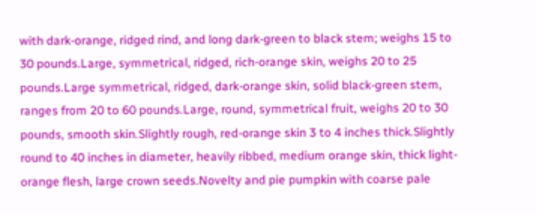with dark-orange, ridged rind, and long dark-green to black stem; weighs 15 to 30 pounds.Large, symmetrical, ridged, rich-orange skin, weighs 20 to 25 pounds.Large symmetrical, ridged, dark-orange skin, solid black-green stem, ranges from 20 to 60 pounds.Large, round, symmetrical fruit, weighs 20 to 30 pounds, smooth skin.Slightly rough, red-orange skin 3 to 4 inches thick.Slightly round to 40 inches in diameter, heavily ribbed, medium orange skin, thick light-orange flesh, large crown seeds.Novelty and pie pumpkin with coarse pale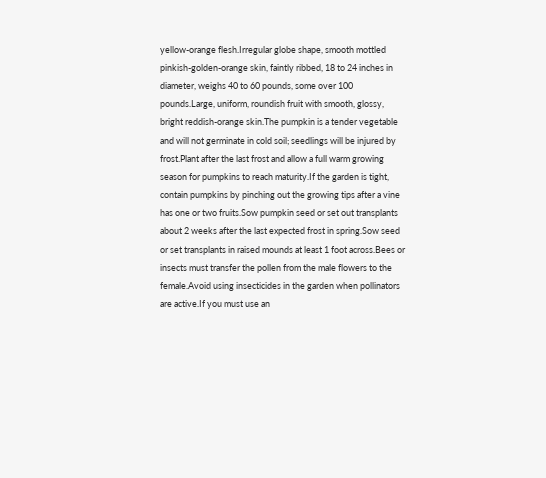yellow-orange flesh.Irregular globe shape, smooth mottled pinkish-golden-orange skin, faintly ribbed, 18 to 24 inches in diameter, weighs 40 to 60 pounds, some over 100 pounds.Large, uniform, roundish fruit with smooth, glossy, bright reddish-orange skin.The pumpkin is a tender vegetable and will not germinate in cold soil; seedlings will be injured by frost.Plant after the last frost and allow a full warm growing season for pumpkins to reach maturity.If the garden is tight, contain pumpkins by pinching out the growing tips after a vine has one or two fruits.Sow pumpkin seed or set out transplants about 2 weeks after the last expected frost in spring.Sow seed or set transplants in raised mounds at least 1 foot across.Bees or insects must transfer the pollen from the male flowers to the female.Avoid using insecticides in the garden when pollinators are active.If you must use an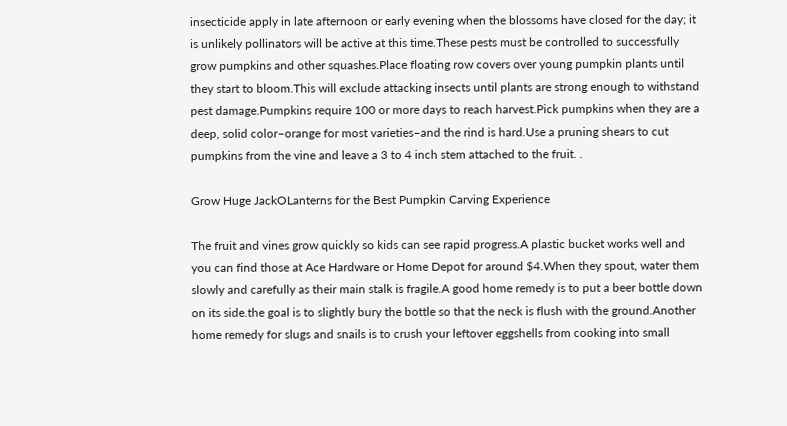insecticide apply in late afternoon or early evening when the blossoms have closed for the day; it is unlikely pollinators will be active at this time.These pests must be controlled to successfully grow pumpkins and other squashes.Place floating row covers over young pumpkin plants until they start to bloom.This will exclude attacking insects until plants are strong enough to withstand pest damage.Pumpkins require 100 or more days to reach harvest.Pick pumpkins when they are a deep, solid color–orange for most varieties–and the rind is hard.Use a pruning shears to cut pumpkins from the vine and leave a 3 to 4 inch stem attached to the fruit. .

Grow Huge JackOLanterns for the Best Pumpkin Carving Experience

The fruit and vines grow quickly so kids can see rapid progress.A plastic bucket works well and you can find those at Ace Hardware or Home Depot for around $4.When they spout, water them slowly and carefully as their main stalk is fragile.A good home remedy is to put a beer bottle down on its side.the goal is to slightly bury the bottle so that the neck is flush with the ground.Another home remedy for slugs and snails is to crush your leftover eggshells from cooking into small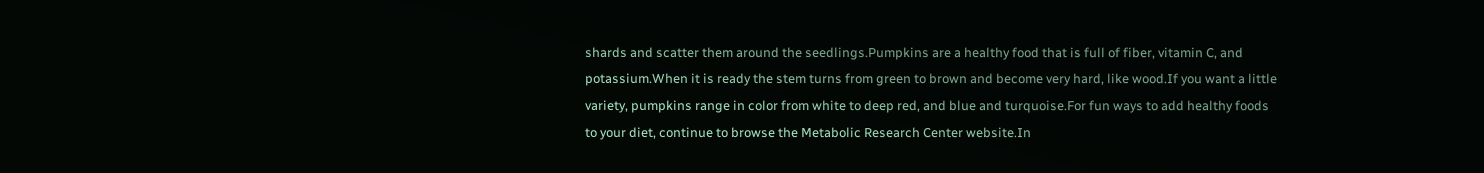shards and scatter them around the seedlings.Pumpkins are a healthy food that is full of fiber, vitamin C, and potassium.When it is ready the stem turns from green to brown and become very hard, like wood.If you want a little variety, pumpkins range in color from white to deep red, and blue and turquoise.For fun ways to add healthy foods to your diet, continue to browse the Metabolic Research Center website.In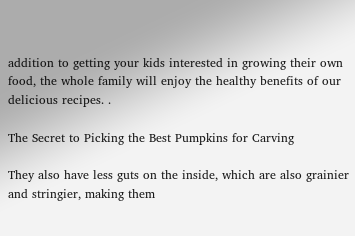addition to getting your kids interested in growing their own food, the whole family will enjoy the healthy benefits of our delicious recipes. .

The Secret to Picking the Best Pumpkins for Carving

They also have less guts on the inside, which are also grainier and stringier, making them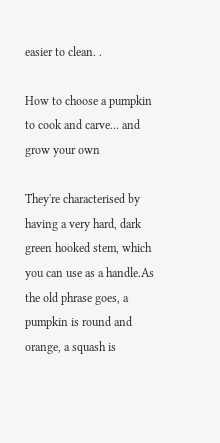easier to clean. .

How to choose a pumpkin to cook and carve... and grow your own

They're characterised by having a very hard, dark green hooked stem, which you can use as a handle.As the old phrase goes, a pumpkin is round and orange, a squash is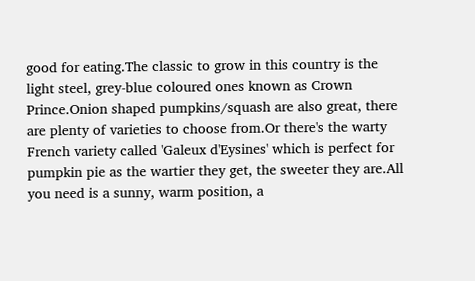good for eating.The classic to grow in this country is the light steel, grey-blue coloured ones known as Crown Prince.Onion shaped pumpkins/squash are also great, there are plenty of varieties to choose from.Or there's the warty French variety called 'Galeux d'Eysines' which is perfect for pumpkin pie as the wartier they get, the sweeter they are.All you need is a sunny, warm position, a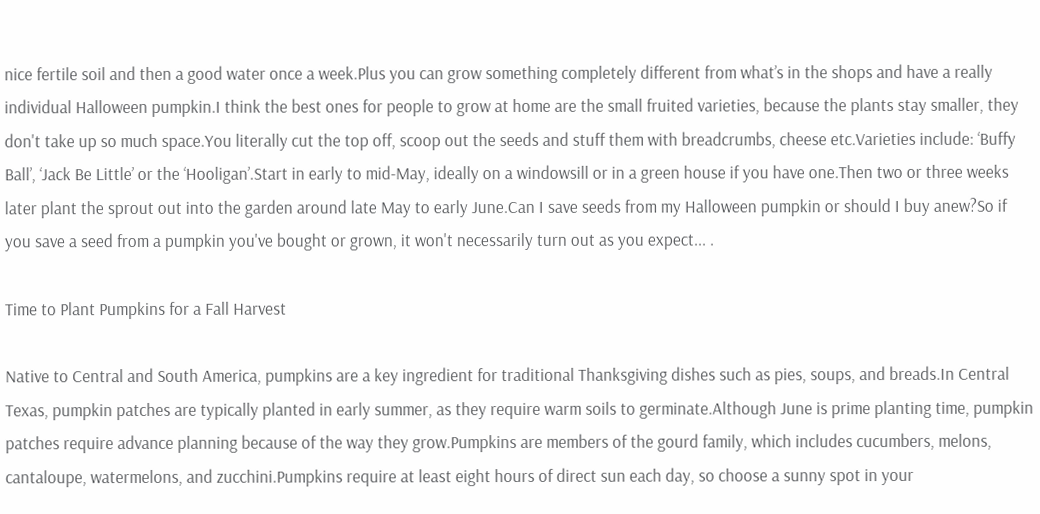nice fertile soil and then a good water once a week.Plus you can grow something completely different from what’s in the shops and have a really individual Halloween pumpkin.I think the best ones for people to grow at home are the small fruited varieties, because the plants stay smaller, they don't take up so much space.You literally cut the top off, scoop out the seeds and stuff them with breadcrumbs, cheese etc.Varieties include: ‘Buffy Ball’, ‘Jack Be Little’ or the ‘Hooligan’.Start in early to mid-May, ideally on a windowsill or in a green house if you have one.Then two or three weeks later plant the sprout out into the garden around late May to early June.Can I save seeds from my Halloween pumpkin or should I buy anew?So if you save a seed from a pumpkin you've bought or grown, it won't necessarily turn out as you expect... .

Time to Plant Pumpkins for a Fall Harvest

Native to Central and South America, pumpkins are a key ingredient for traditional Thanksgiving dishes such as pies, soups, and breads.In Central Texas, pumpkin patches are typically planted in early summer, as they require warm soils to germinate.Although June is prime planting time, pumpkin patches require advance planning because of the way they grow.Pumpkins are members of the gourd family, which includes cucumbers, melons, cantaloupe, watermelons, and zucchini.Pumpkins require at least eight hours of direct sun each day, so choose a sunny spot in your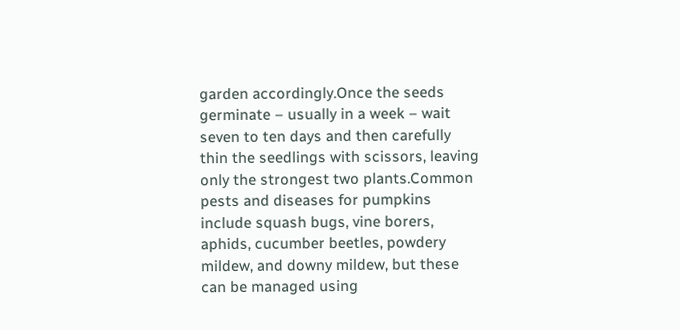garden accordingly.Once the seeds germinate – usually in a week – wait seven to ten days and then carefully thin the seedlings with scissors, leaving only the strongest two plants.Common pests and diseases for pumpkins include squash bugs, vine borers, aphids, cucumber beetles, powdery mildew, and downy mildew, but these can be managed using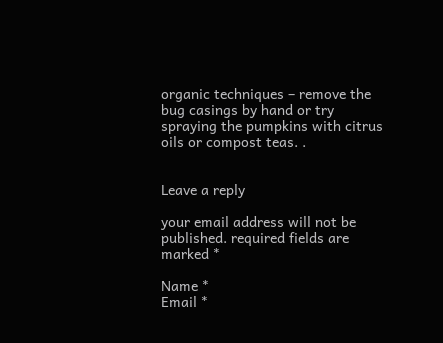organic techniques – remove the bug casings by hand or try spraying the pumpkins with citrus oils or compost teas. .


Leave a reply

your email address will not be published. required fields are marked *

Name *
Email *